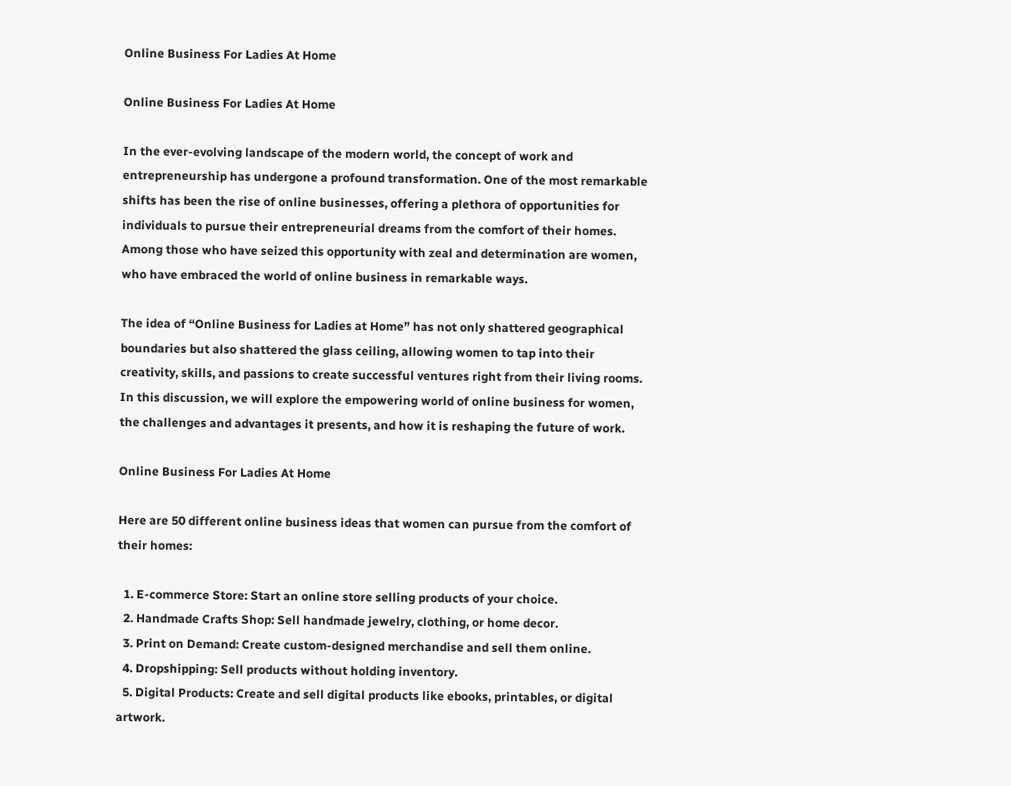Online Business For Ladies At Home

Online Business For Ladies At Home

In the ever-evolving landscape of the modern world, the concept of work and entrepreneurship has undergone a profound transformation. One of the most remarkable shifts has been the rise of online businesses, offering a plethora of opportunities for individuals to pursue their entrepreneurial dreams from the comfort of their homes. Among those who have seized this opportunity with zeal and determination are women, who have embraced the world of online business in remarkable ways.

The idea of “Online Business for Ladies at Home” has not only shattered geographical boundaries but also shattered the glass ceiling, allowing women to tap into their creativity, skills, and passions to create successful ventures right from their living rooms. In this discussion, we will explore the empowering world of online business for women, the challenges and advantages it presents, and how it is reshaping the future of work.

Online Business For Ladies At Home

Here are 50 different online business ideas that women can pursue from the comfort of their homes:

  1. E-commerce Store: Start an online store selling products of your choice.
  2. Handmade Crafts Shop: Sell handmade jewelry, clothing, or home decor.
  3. Print on Demand: Create custom-designed merchandise and sell them online.
  4. Dropshipping: Sell products without holding inventory.
  5. Digital Products: Create and sell digital products like ebooks, printables, or digital artwork.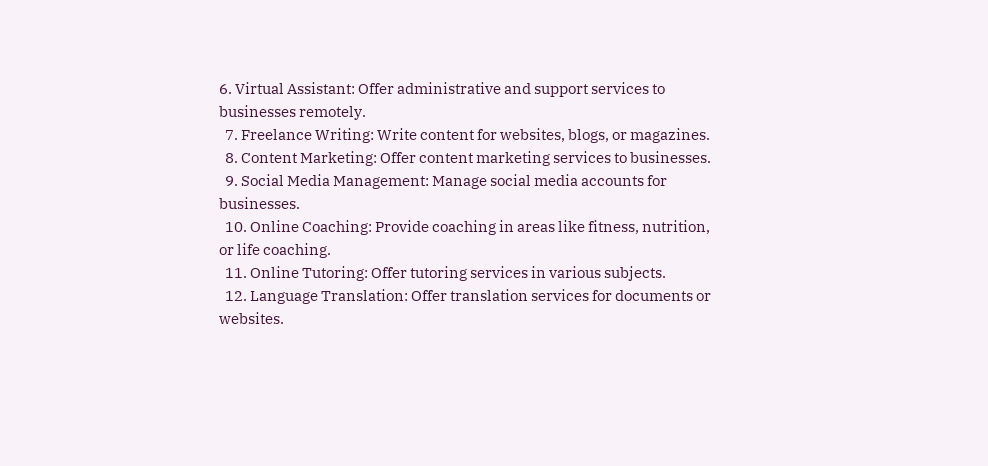6. Virtual Assistant: Offer administrative and support services to businesses remotely.
  7. Freelance Writing: Write content for websites, blogs, or magazines.
  8. Content Marketing: Offer content marketing services to businesses.
  9. Social Media Management: Manage social media accounts for businesses.
  10. Online Coaching: Provide coaching in areas like fitness, nutrition, or life coaching.
  11. Online Tutoring: Offer tutoring services in various subjects.
  12. Language Translation: Offer translation services for documents or websites.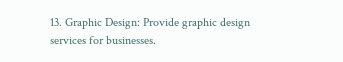13. Graphic Design: Provide graphic design services for businesses.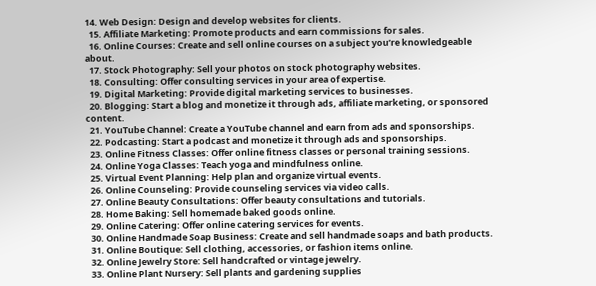14. Web Design: Design and develop websites for clients.
  15. Affiliate Marketing: Promote products and earn commissions for sales.
  16. Online Courses: Create and sell online courses on a subject you’re knowledgeable about.
  17. Stock Photography: Sell your photos on stock photography websites.
  18. Consulting: Offer consulting services in your area of expertise.
  19. Digital Marketing: Provide digital marketing services to businesses.
  20. Blogging: Start a blog and monetize it through ads, affiliate marketing, or sponsored content.
  21. YouTube Channel: Create a YouTube channel and earn from ads and sponsorships.
  22. Podcasting: Start a podcast and monetize it through ads and sponsorships.
  23. Online Fitness Classes: Offer online fitness classes or personal training sessions.
  24. Online Yoga Classes: Teach yoga and mindfulness online.
  25. Virtual Event Planning: Help plan and organize virtual events.
  26. Online Counseling: Provide counseling services via video calls.
  27. Online Beauty Consultations: Offer beauty consultations and tutorials.
  28. Home Baking: Sell homemade baked goods online.
  29. Online Catering: Offer online catering services for events.
  30. Online Handmade Soap Business: Create and sell handmade soaps and bath products.
  31. Online Boutique: Sell clothing, accessories, or fashion items online.
  32. Online Jewelry Store: Sell handcrafted or vintage jewelry.
  33. Online Plant Nursery: Sell plants and gardening supplies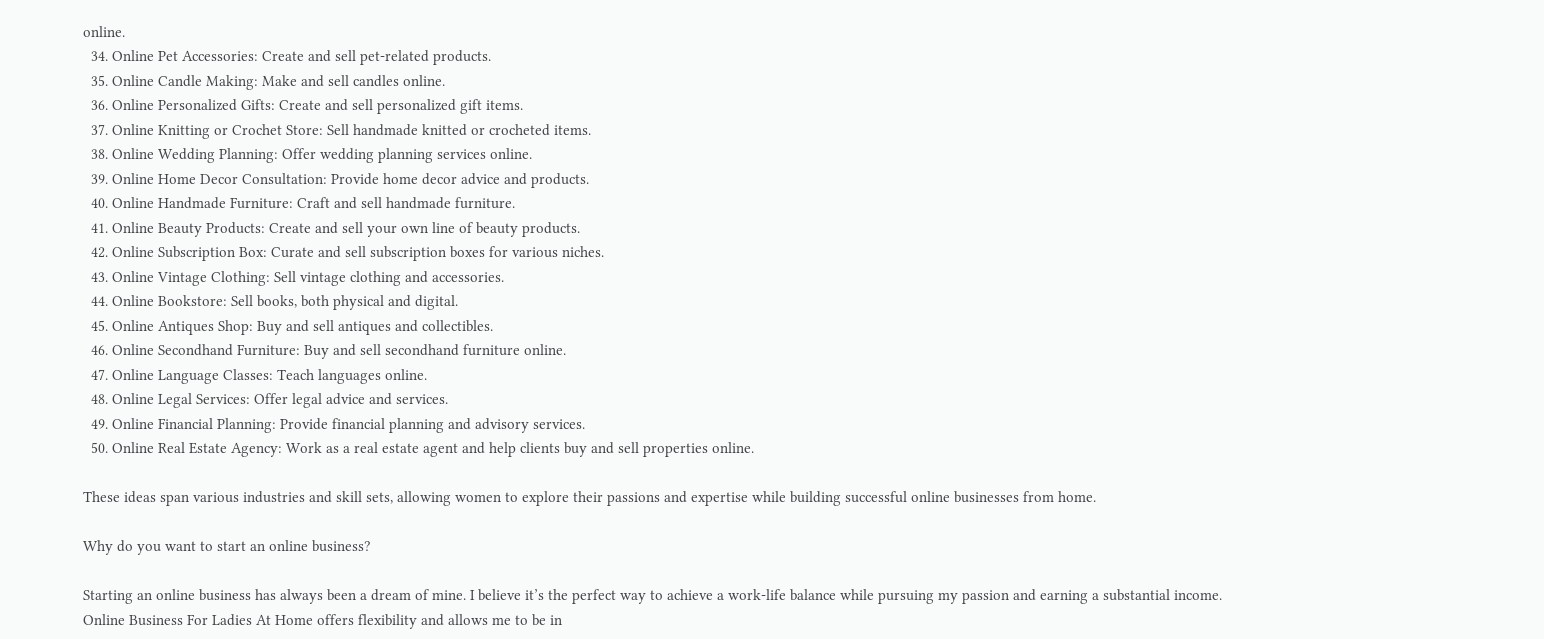online.
  34. Online Pet Accessories: Create and sell pet-related products.
  35. Online Candle Making: Make and sell candles online.
  36. Online Personalized Gifts: Create and sell personalized gift items.
  37. Online Knitting or Crochet Store: Sell handmade knitted or crocheted items.
  38. Online Wedding Planning: Offer wedding planning services online.
  39. Online Home Decor Consultation: Provide home decor advice and products.
  40. Online Handmade Furniture: Craft and sell handmade furniture.
  41. Online Beauty Products: Create and sell your own line of beauty products.
  42. Online Subscription Box: Curate and sell subscription boxes for various niches.
  43. Online Vintage Clothing: Sell vintage clothing and accessories.
  44. Online Bookstore: Sell books, both physical and digital.
  45. Online Antiques Shop: Buy and sell antiques and collectibles.
  46. Online Secondhand Furniture: Buy and sell secondhand furniture online.
  47. Online Language Classes: Teach languages online.
  48. Online Legal Services: Offer legal advice and services.
  49. Online Financial Planning: Provide financial planning and advisory services.
  50. Online Real Estate Agency: Work as a real estate agent and help clients buy and sell properties online.

These ideas span various industries and skill sets, allowing women to explore their passions and expertise while building successful online businesses from home.

Why do you want to start an online business?

Starting an online business has always been a dream of mine. I believe it’s the perfect way to achieve a work-life balance while pursuing my passion and earning a substantial income. Online Business For Ladies At Home offers flexibility and allows me to be in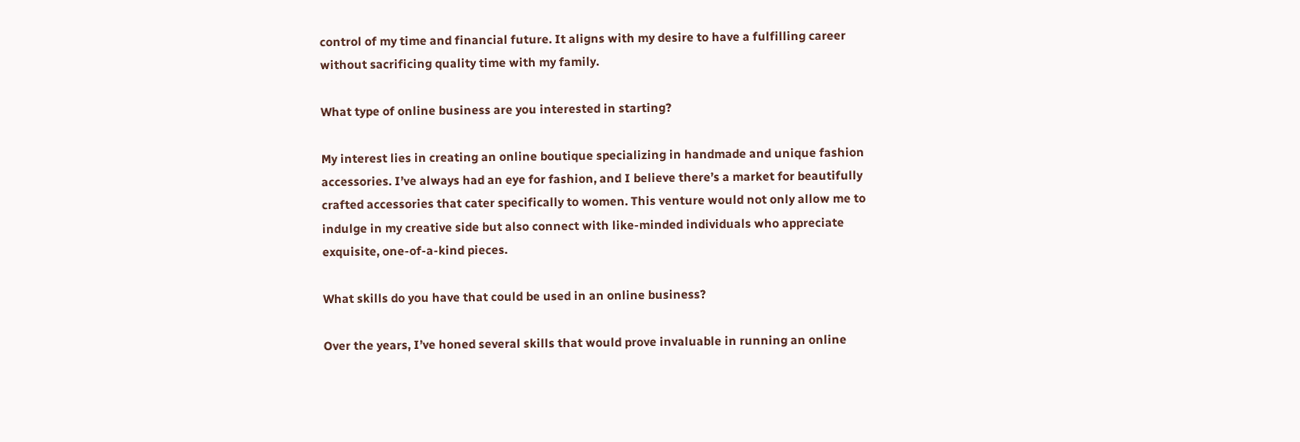control of my time and financial future. It aligns with my desire to have a fulfilling career without sacrificing quality time with my family.

What type of online business are you interested in starting?

My interest lies in creating an online boutique specializing in handmade and unique fashion accessories. I’ve always had an eye for fashion, and I believe there’s a market for beautifully crafted accessories that cater specifically to women. This venture would not only allow me to indulge in my creative side but also connect with like-minded individuals who appreciate exquisite, one-of-a-kind pieces.

What skills do you have that could be used in an online business?

Over the years, I’ve honed several skills that would prove invaluable in running an online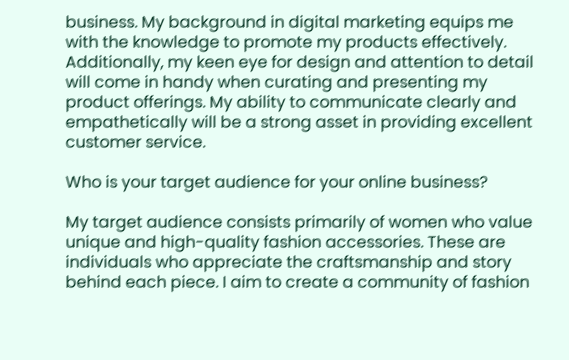business. My background in digital marketing equips me with the knowledge to promote my products effectively. Additionally, my keen eye for design and attention to detail will come in handy when curating and presenting my product offerings. My ability to communicate clearly and empathetically will be a strong asset in providing excellent customer service.

Who is your target audience for your online business?

My target audience consists primarily of women who value unique and high-quality fashion accessories. These are individuals who appreciate the craftsmanship and story behind each piece. I aim to create a community of fashion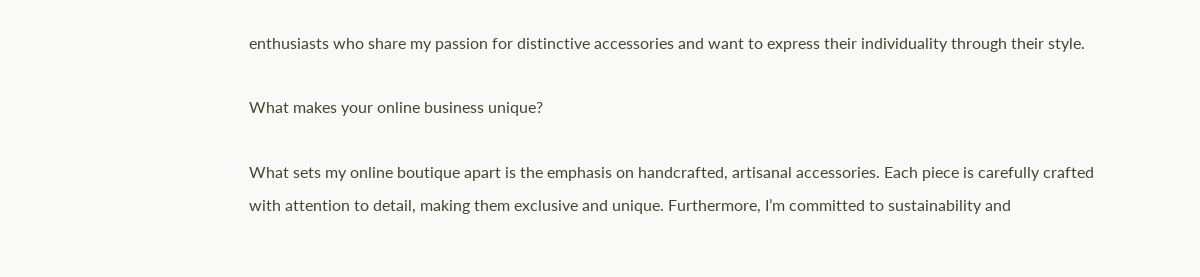enthusiasts who share my passion for distinctive accessories and want to express their individuality through their style.

What makes your online business unique?

What sets my online boutique apart is the emphasis on handcrafted, artisanal accessories. Each piece is carefully crafted with attention to detail, making them exclusive and unique. Furthermore, I’m committed to sustainability and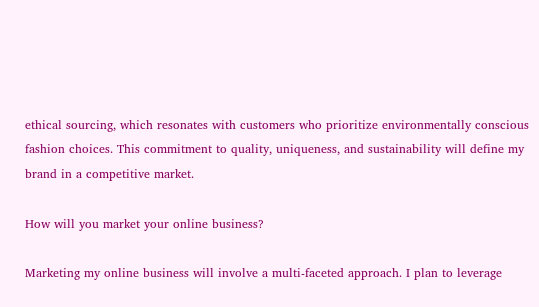ethical sourcing, which resonates with customers who prioritize environmentally conscious fashion choices. This commitment to quality, uniqueness, and sustainability will define my brand in a competitive market.

How will you market your online business?

Marketing my online business will involve a multi-faceted approach. I plan to leverage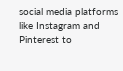social media platforms like Instagram and Pinterest to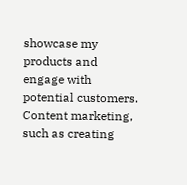showcase my products and engage with potential customers. Content marketing, such as creating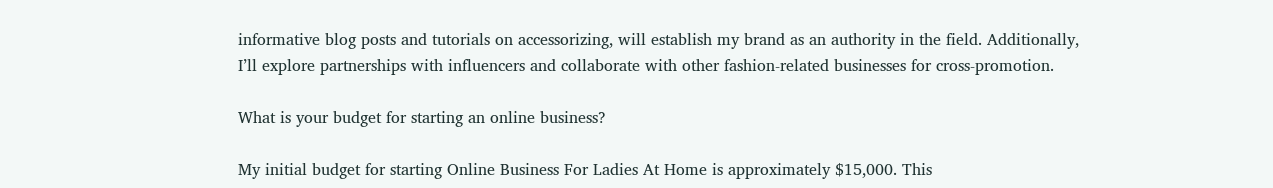informative blog posts and tutorials on accessorizing, will establish my brand as an authority in the field. Additionally, I’ll explore partnerships with influencers and collaborate with other fashion-related businesses for cross-promotion.

What is your budget for starting an online business?

My initial budget for starting Online Business For Ladies At Home is approximately $15,000. This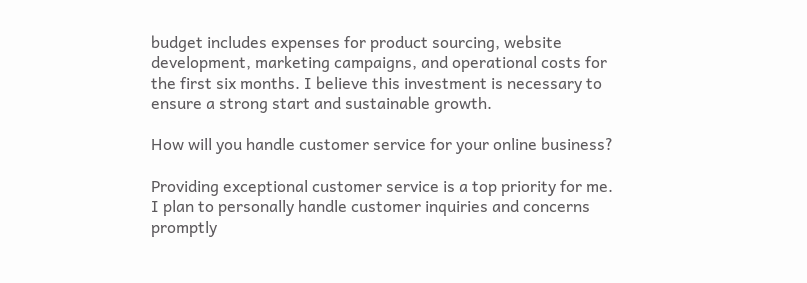budget includes expenses for product sourcing, website development, marketing campaigns, and operational costs for the first six months. I believe this investment is necessary to ensure a strong start and sustainable growth.

How will you handle customer service for your online business?

Providing exceptional customer service is a top priority for me. I plan to personally handle customer inquiries and concerns promptly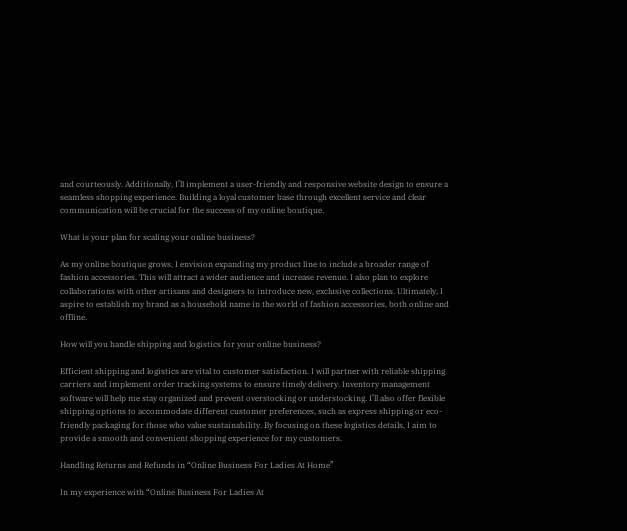and courteously. Additionally, I’ll implement a user-friendly and responsive website design to ensure a seamless shopping experience. Building a loyal customer base through excellent service and clear communication will be crucial for the success of my online boutique.

What is your plan for scaling your online business?

As my online boutique grows, I envision expanding my product line to include a broader range of fashion accessories. This will attract a wider audience and increase revenue. I also plan to explore collaborations with other artisans and designers to introduce new, exclusive collections. Ultimately, I aspire to establish my brand as a household name in the world of fashion accessories, both online and offline.

How will you handle shipping and logistics for your online business?

Efficient shipping and logistics are vital to customer satisfaction. I will partner with reliable shipping carriers and implement order tracking systems to ensure timely delivery. Inventory management software will help me stay organized and prevent overstocking or understocking. I’ll also offer flexible shipping options to accommodate different customer preferences, such as express shipping or eco-friendly packaging for those who value sustainability. By focusing on these logistics details, I aim to provide a smooth and convenient shopping experience for my customers.

Handling Returns and Refunds in “Online Business For Ladies At Home”

In my experience with “Online Business For Ladies At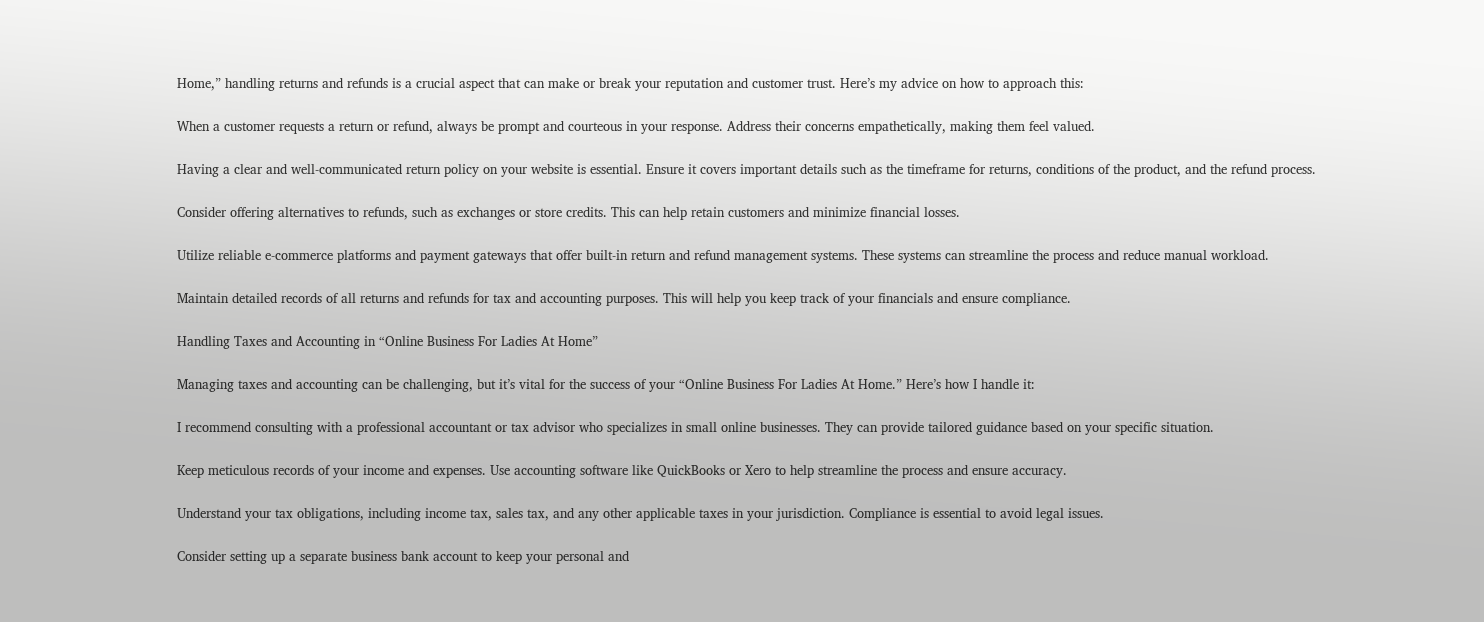Home,” handling returns and refunds is a crucial aspect that can make or break your reputation and customer trust. Here’s my advice on how to approach this:

When a customer requests a return or refund, always be prompt and courteous in your response. Address their concerns empathetically, making them feel valued.

Having a clear and well-communicated return policy on your website is essential. Ensure it covers important details such as the timeframe for returns, conditions of the product, and the refund process.

Consider offering alternatives to refunds, such as exchanges or store credits. This can help retain customers and minimize financial losses.

Utilize reliable e-commerce platforms and payment gateways that offer built-in return and refund management systems. These systems can streamline the process and reduce manual workload.

Maintain detailed records of all returns and refunds for tax and accounting purposes. This will help you keep track of your financials and ensure compliance.

Handling Taxes and Accounting in “Online Business For Ladies At Home”

Managing taxes and accounting can be challenging, but it’s vital for the success of your “Online Business For Ladies At Home.” Here’s how I handle it:

I recommend consulting with a professional accountant or tax advisor who specializes in small online businesses. They can provide tailored guidance based on your specific situation.

Keep meticulous records of your income and expenses. Use accounting software like QuickBooks or Xero to help streamline the process and ensure accuracy.

Understand your tax obligations, including income tax, sales tax, and any other applicable taxes in your jurisdiction. Compliance is essential to avoid legal issues.

Consider setting up a separate business bank account to keep your personal and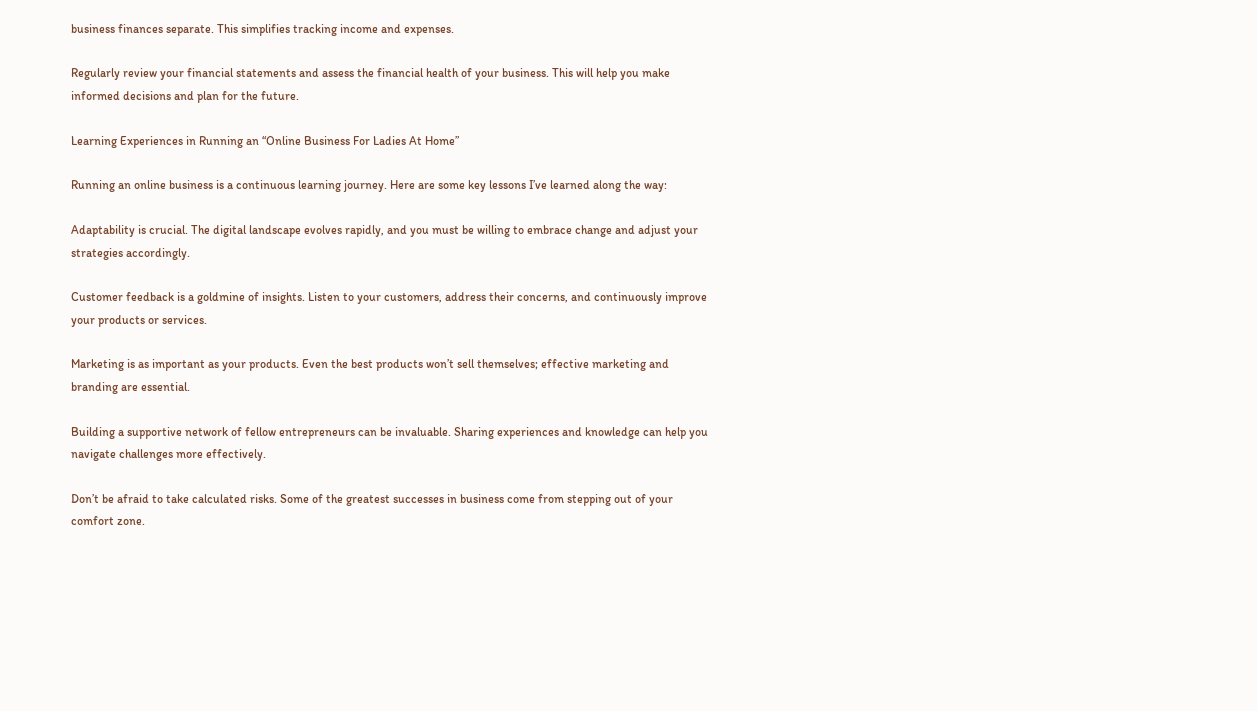business finances separate. This simplifies tracking income and expenses.

Regularly review your financial statements and assess the financial health of your business. This will help you make informed decisions and plan for the future.

Learning Experiences in Running an “Online Business For Ladies At Home”

Running an online business is a continuous learning journey. Here are some key lessons I’ve learned along the way:

Adaptability is crucial. The digital landscape evolves rapidly, and you must be willing to embrace change and adjust your strategies accordingly.

Customer feedback is a goldmine of insights. Listen to your customers, address their concerns, and continuously improve your products or services.

Marketing is as important as your products. Even the best products won’t sell themselves; effective marketing and branding are essential.

Building a supportive network of fellow entrepreneurs can be invaluable. Sharing experiences and knowledge can help you navigate challenges more effectively.

Don’t be afraid to take calculated risks. Some of the greatest successes in business come from stepping out of your comfort zone.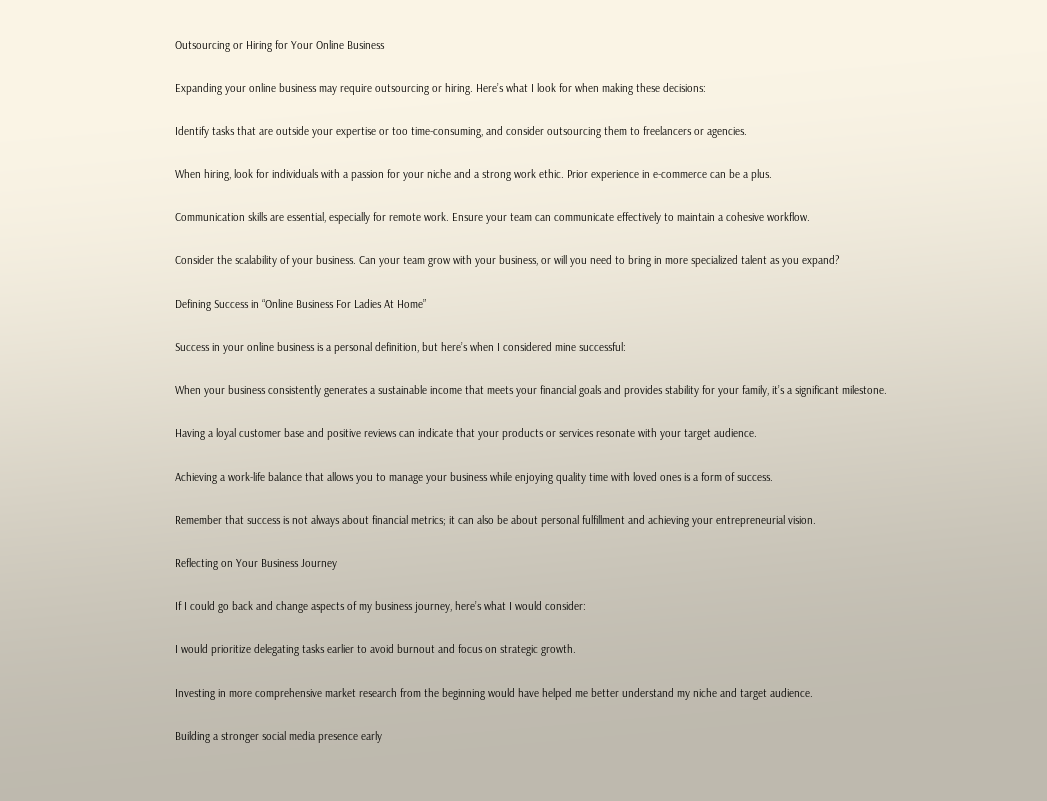Outsourcing or Hiring for Your Online Business

Expanding your online business may require outsourcing or hiring. Here’s what I look for when making these decisions:

Identify tasks that are outside your expertise or too time-consuming, and consider outsourcing them to freelancers or agencies.

When hiring, look for individuals with a passion for your niche and a strong work ethic. Prior experience in e-commerce can be a plus.

Communication skills are essential, especially for remote work. Ensure your team can communicate effectively to maintain a cohesive workflow.

Consider the scalability of your business. Can your team grow with your business, or will you need to bring in more specialized talent as you expand?

Defining Success in “Online Business For Ladies At Home”

Success in your online business is a personal definition, but here’s when I considered mine successful:

When your business consistently generates a sustainable income that meets your financial goals and provides stability for your family, it’s a significant milestone.

Having a loyal customer base and positive reviews can indicate that your products or services resonate with your target audience.

Achieving a work-life balance that allows you to manage your business while enjoying quality time with loved ones is a form of success.

Remember that success is not always about financial metrics; it can also be about personal fulfillment and achieving your entrepreneurial vision.

Reflecting on Your Business Journey

If I could go back and change aspects of my business journey, here’s what I would consider:

I would prioritize delegating tasks earlier to avoid burnout and focus on strategic growth.

Investing in more comprehensive market research from the beginning would have helped me better understand my niche and target audience.

Building a stronger social media presence early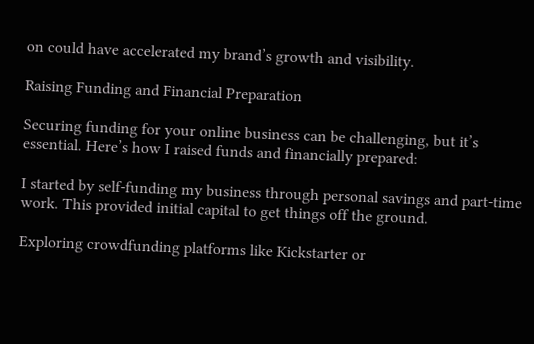on could have accelerated my brand’s growth and visibility.

Raising Funding and Financial Preparation

Securing funding for your online business can be challenging, but it’s essential. Here’s how I raised funds and financially prepared:

I started by self-funding my business through personal savings and part-time work. This provided initial capital to get things off the ground.

Exploring crowdfunding platforms like Kickstarter or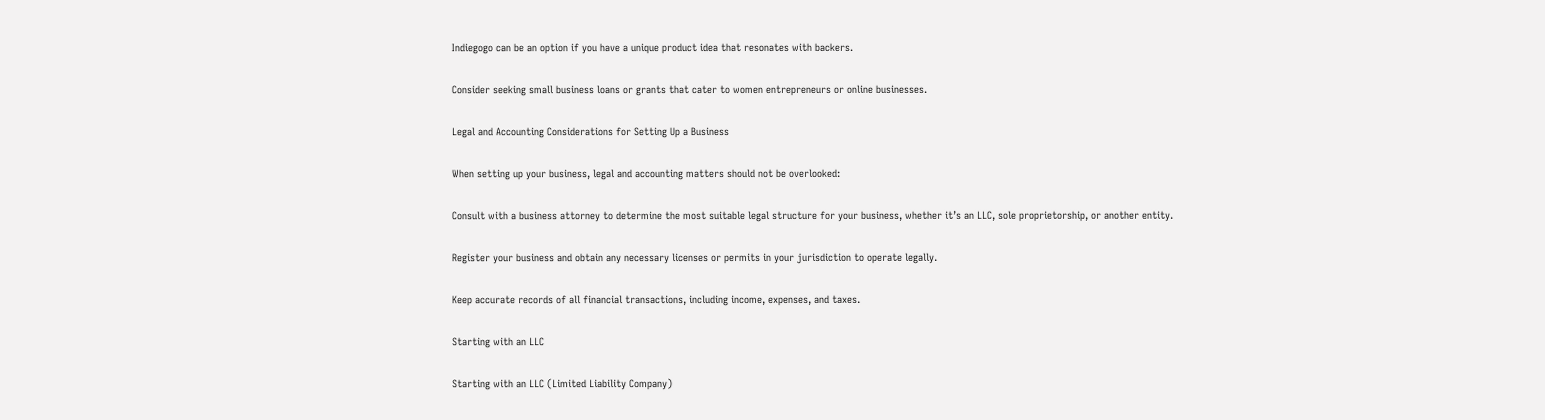Indiegogo can be an option if you have a unique product idea that resonates with backers.

Consider seeking small business loans or grants that cater to women entrepreneurs or online businesses.

Legal and Accounting Considerations for Setting Up a Business

When setting up your business, legal and accounting matters should not be overlooked:

Consult with a business attorney to determine the most suitable legal structure for your business, whether it’s an LLC, sole proprietorship, or another entity.

Register your business and obtain any necessary licenses or permits in your jurisdiction to operate legally.

Keep accurate records of all financial transactions, including income, expenses, and taxes.

Starting with an LLC

Starting with an LLC (Limited Liability Company)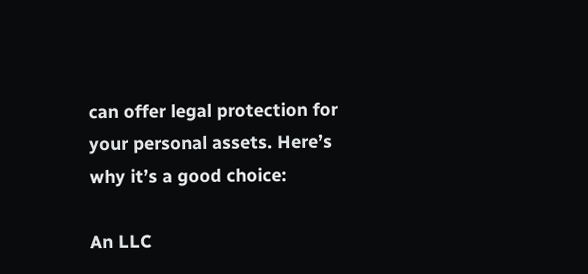can offer legal protection for your personal assets. Here’s why it’s a good choice:

An LLC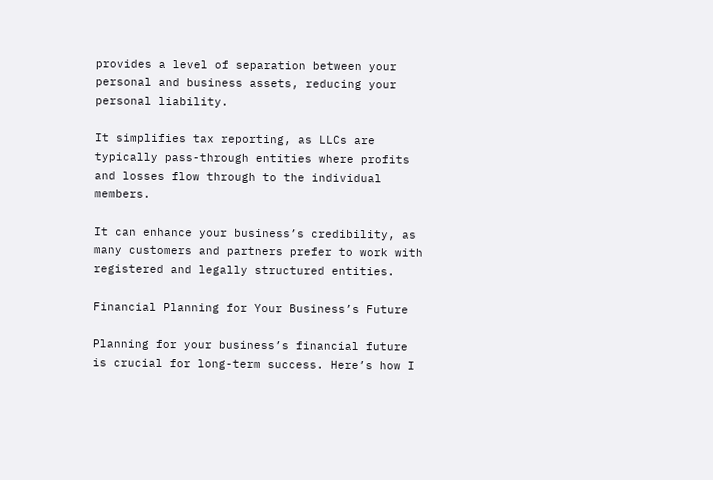provides a level of separation between your personal and business assets, reducing your personal liability.

It simplifies tax reporting, as LLCs are typically pass-through entities where profits and losses flow through to the individual members.

It can enhance your business’s credibility, as many customers and partners prefer to work with registered and legally structured entities.

Financial Planning for Your Business’s Future

Planning for your business’s financial future is crucial for long-term success. Here’s how I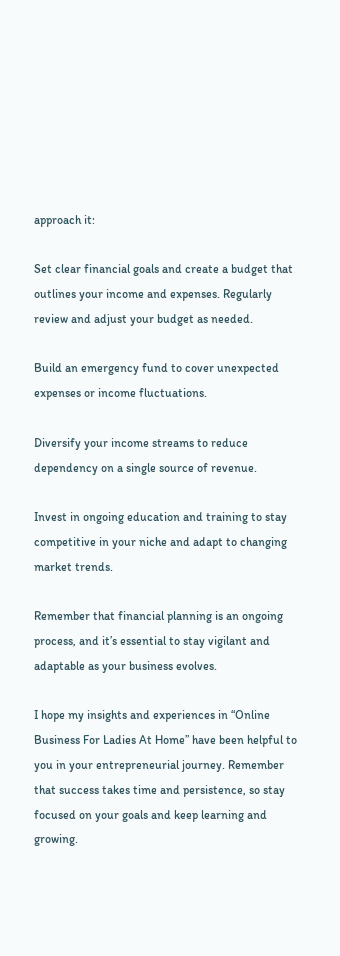approach it:

Set clear financial goals and create a budget that outlines your income and expenses. Regularly review and adjust your budget as needed.

Build an emergency fund to cover unexpected expenses or income fluctuations.

Diversify your income streams to reduce dependency on a single source of revenue.

Invest in ongoing education and training to stay competitive in your niche and adapt to changing market trends.

Remember that financial planning is an ongoing process, and it’s essential to stay vigilant and adaptable as your business evolves.

I hope my insights and experiences in “Online Business For Ladies At Home” have been helpful to you in your entrepreneurial journey. Remember that success takes time and persistence, so stay focused on your goals and keep learning and growing.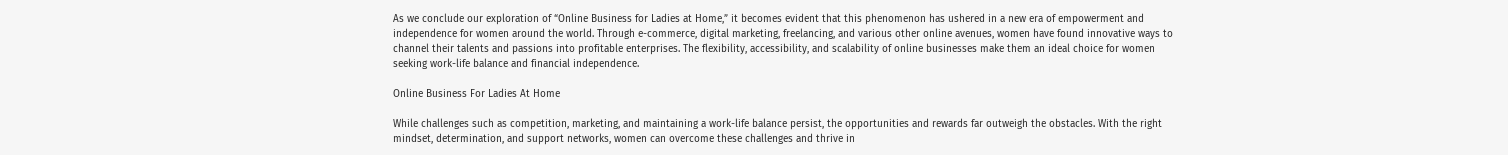As we conclude our exploration of “Online Business for Ladies at Home,” it becomes evident that this phenomenon has ushered in a new era of empowerment and independence for women around the world. Through e-commerce, digital marketing, freelancing, and various other online avenues, women have found innovative ways to channel their talents and passions into profitable enterprises. The flexibility, accessibility, and scalability of online businesses make them an ideal choice for women seeking work-life balance and financial independence.

Online Business For Ladies At Home

While challenges such as competition, marketing, and maintaining a work-life balance persist, the opportunities and rewards far outweigh the obstacles. With the right mindset, determination, and support networks, women can overcome these challenges and thrive in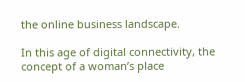the online business landscape.

In this age of digital connectivity, the concept of a woman’s place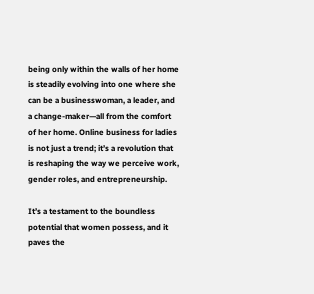being only within the walls of her home is steadily evolving into one where she can be a businesswoman, a leader, and a change-maker—all from the comfort of her home. Online business for ladies is not just a trend; it’s a revolution that is reshaping the way we perceive work, gender roles, and entrepreneurship.

It’s a testament to the boundless potential that women possess, and it paves the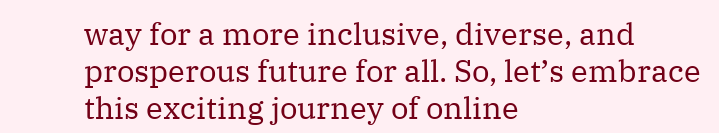way for a more inclusive, diverse, and prosperous future for all. So, let’s embrace this exciting journey of online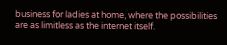business for ladies at home, where the possibilities are as limitless as the internet itself.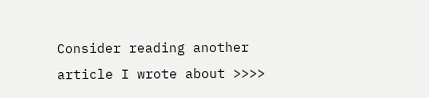Consider reading another article I wrote about >>>>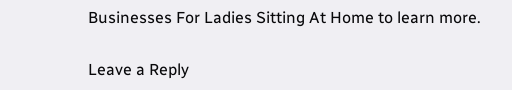Businesses For Ladies Sitting At Home to learn more.

Leave a Reply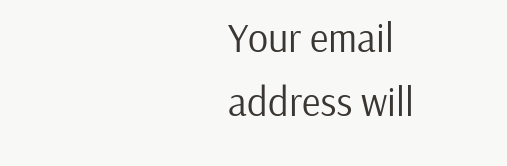Your email address will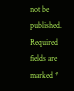not be published. Required fields are marked *